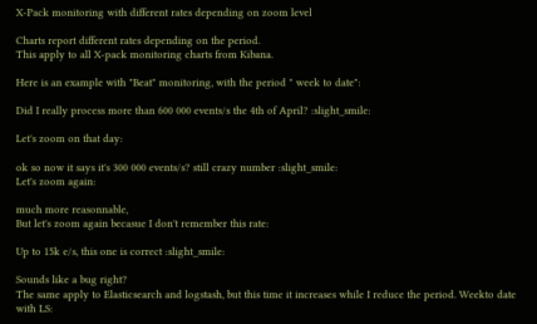X-Pack monitoring with different rates depending on zoom level

Charts report different rates depending on the period.
This apply to all X-pack monitoring charts from Kibana.

Here is an example with "Beat" monitoring, with the period " week to date":

Did I really process more than 600 000 events/s the 4th of April? :slight_smile:

Let's zoom on that day:

ok so now it says it's 300 000 events/s? still crazy number :slight_smile:
Let's zoom again:

much more reasonnable,
But let's zoom again becasue I don't remember this rate:

Up to 15k e/s, this one is correct :slight_smile:

Sounds like a bug right?
The same apply to Elasticsearch and logstash, but this time it increases while I reduce the period. Weekto date with LS: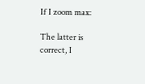If I zoom max:

The latter is correct, I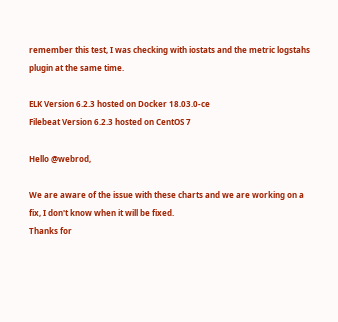remember this test, I was checking with iostats and the metric logstahs plugin at the same time.

ELK Version 6.2.3 hosted on Docker 18.03.0-ce
Filebeat Version 6.2.3 hosted on CentOS 7

Hello @webrod,

We are aware of the issue with these charts and we are working on a fix, I don't know when it will be fixed.
Thanks for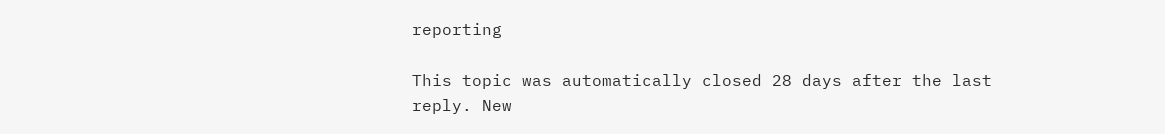reporting

This topic was automatically closed 28 days after the last reply. New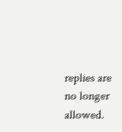replies are no longer allowed.